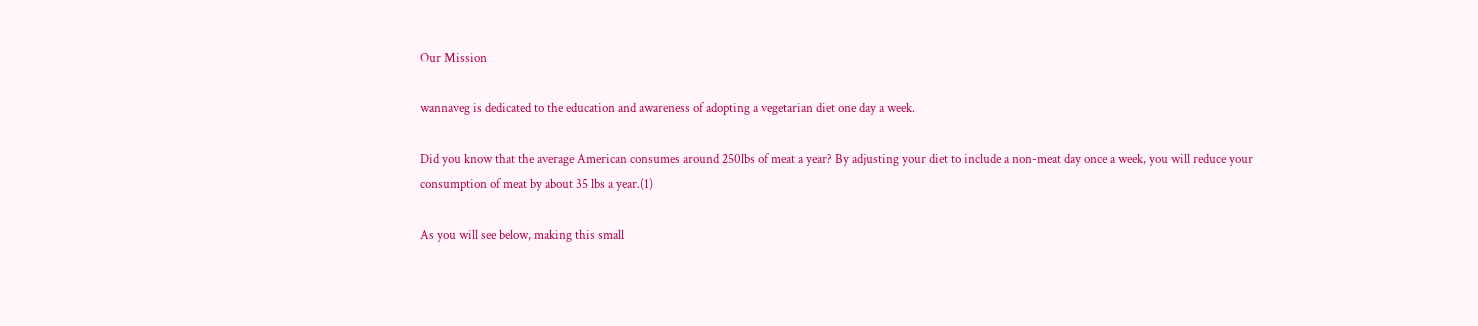Our Mission

wannaveg is dedicated to the education and awareness of adopting a vegetarian diet one day a week.

Did you know that the average American consumes around 250lbs of meat a year? By adjusting your diet to include a non-meat day once a week, you will reduce your consumption of meat by about 35 lbs a year.(1)

As you will see below, making this small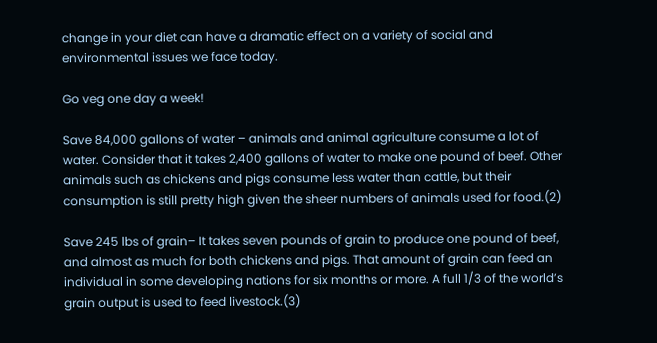change in your diet can have a dramatic effect on a variety of social and environmental issues we face today.

Go veg one day a week!

Save 84,000 gallons of water – animals and animal agriculture consume a lot of water. Consider that it takes 2,400 gallons of water to make one pound of beef. Other animals such as chickens and pigs consume less water than cattle, but their consumption is still pretty high given the sheer numbers of animals used for food.(2)

Save 245 lbs of grain– It takes seven pounds of grain to produce one pound of beef, and almost as much for both chickens and pigs. That amount of grain can feed an individual in some developing nations for six months or more. A full 1/3 of the world’s grain output is used to feed livestock.(3)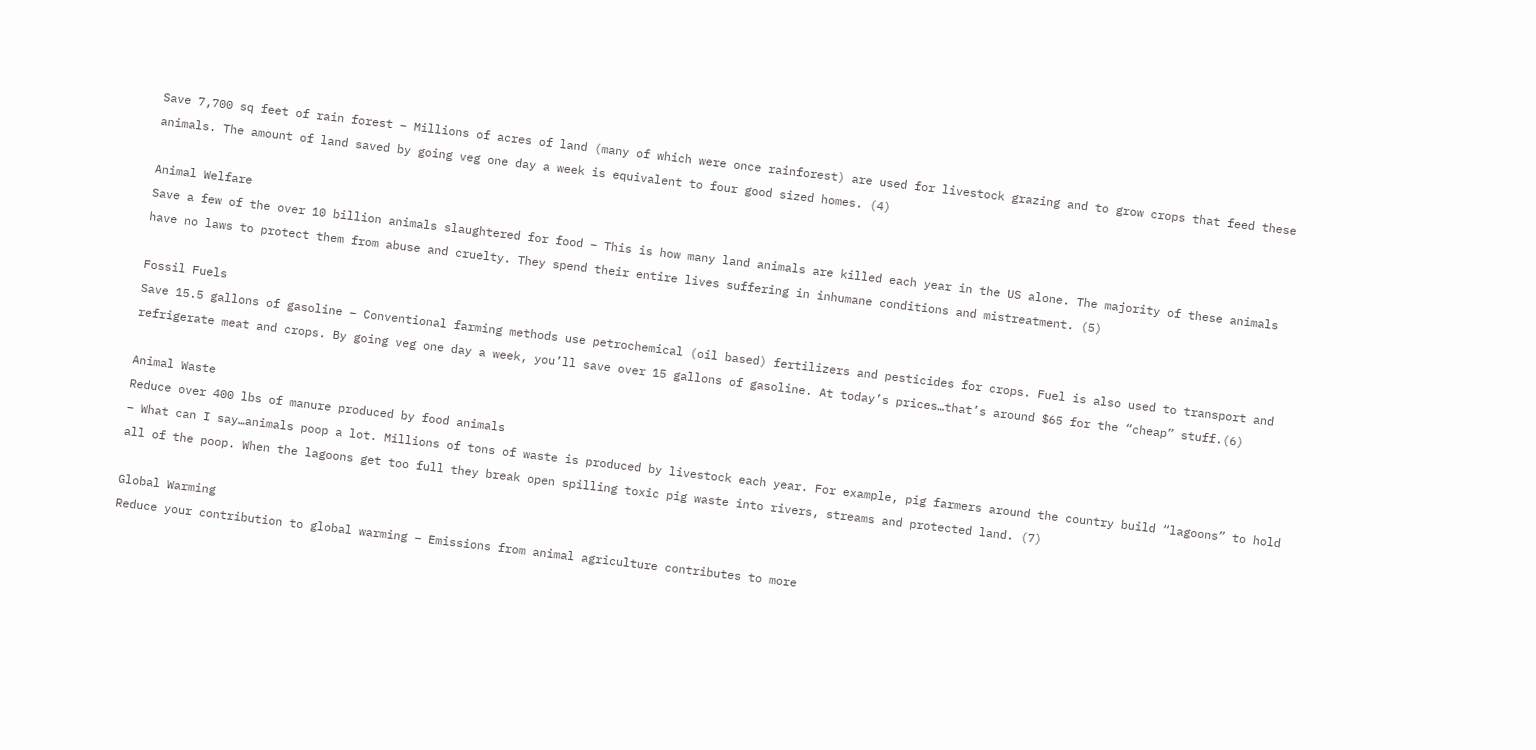Save 7,700 sq feet of rain forest – Millions of acres of land (many of which were once rainforest) are used for livestock grazing and to grow crops that feed these animals. The amount of land saved by going veg one day a week is equivalent to four good sized homes. (4)

Animal Welfare
Save a few of the over 10 billion animals slaughtered for food – This is how many land animals are killed each year in the US alone. The majority of these animals have no laws to protect them from abuse and cruelty. They spend their entire lives suffering in inhumane conditions and mistreatment. (5)

Fossil Fuels
Save 15.5 gallons of gasoline – Conventional farming methods use petrochemical (oil based) fertilizers and pesticides for crops. Fuel is also used to transport and refrigerate meat and crops. By going veg one day a week, you’ll save over 15 gallons of gasoline. At today’s prices…that’s around $65 for the “cheap” stuff.(6)

Animal Waste
Reduce over 400 lbs of manure produced by food animals
– What can I say…animals poop a lot. Millions of tons of waste is produced by livestock each year. For example, pig farmers around the country build “lagoons” to hold all of the poop. When the lagoons get too full they break open spilling toxic pig waste into rivers, streams and protected land. (7)

Global Warming
Reduce your contribution to global warming – Emissions from animal agriculture contributes to more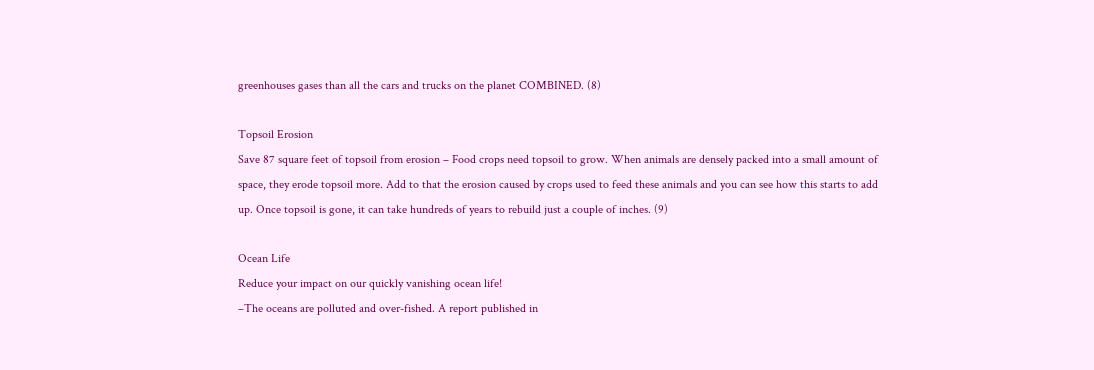greenhouses gases than all the cars and trucks on the planet COMBINED. (8)

Topsoil Erosion
Save 87 square feet of topsoil from erosion – Food crops need topsoil to grow. When animals are densely packed into a small amount of space, they erode topsoil more. Add to that the erosion caused by crops used to feed these animals and you can see how this starts to add up. Once topsoil is gone, it can take hundreds of years to rebuild just a couple of inches. (9)

Ocean Life
Reduce your impact on our quickly vanishing ocean life!
–The oceans are polluted and over-fished. A report published in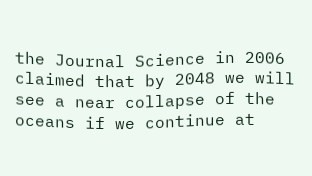the Journal Science in 2006 claimed that by 2048 we will see a near collapse of the oceans if we continue at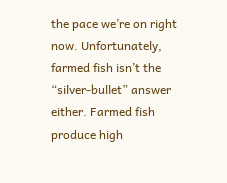the pace we’re on right now. Unfortunately, farmed fish isn’t the “silver-bullet” answer either. Farmed fish produce high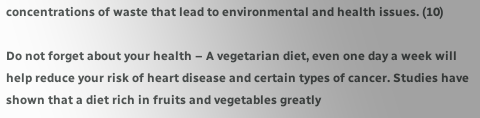concentrations of waste that lead to environmental and health issues. (10)

Do not forget about your health – A vegetarian diet, even one day a week will help reduce your risk of heart disease and certain types of cancer. Studies have shown that a diet rich in fruits and vegetables greatly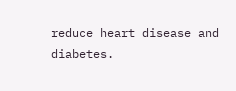reduce heart disease and diabetes.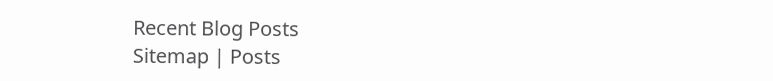Recent Blog Posts
Sitemap | Posts